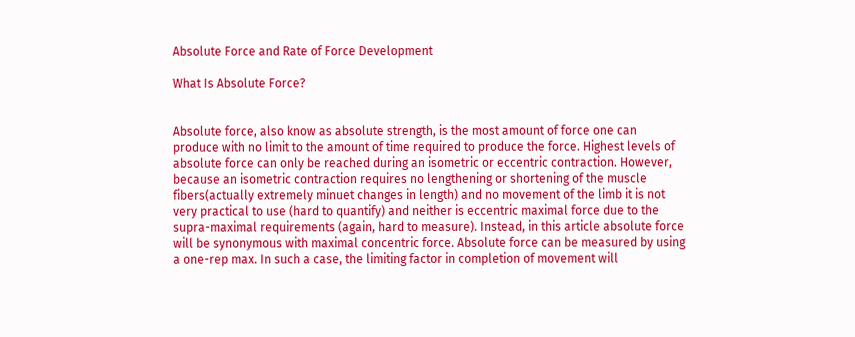Absolute Force and Rate of Force Development

What Is Absolute Force?


Absolute force, also know as absolute strength, is the most amount of force one can produce with no limit to the amount of time required to produce the force. Highest levels of absolute force can only be reached during an isometric or eccentric contraction. However, because an isometric contraction requires no lengthening or shortening of the muscle fibers(actually extremely minuet changes in length) and no movement of the limb it is not very practical to use (hard to quantify) and neither is eccentric maximal force due to the supra-maximal requirements (again, hard to measure). Instead, in this article absolute force will be synonymous with maximal concentric force. Absolute force can be measured by using a one-rep max. In such a case, the limiting factor in completion of movement will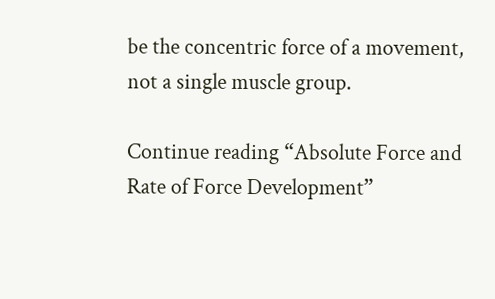be the concentric force of a movement, not a single muscle group.

Continue reading “Absolute Force and Rate of Force Development”